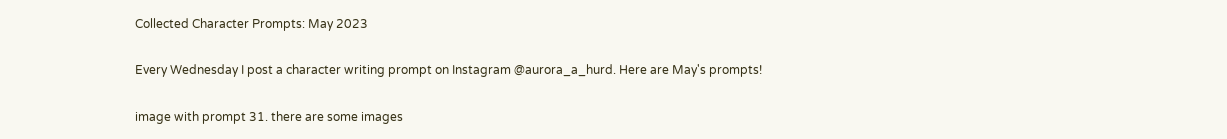Collected Character Prompts: May 2023

Every Wednesday I post a character writing prompt on Instagram @aurora_a_hurd. Here are May's prompts!

image with prompt 31. there are some images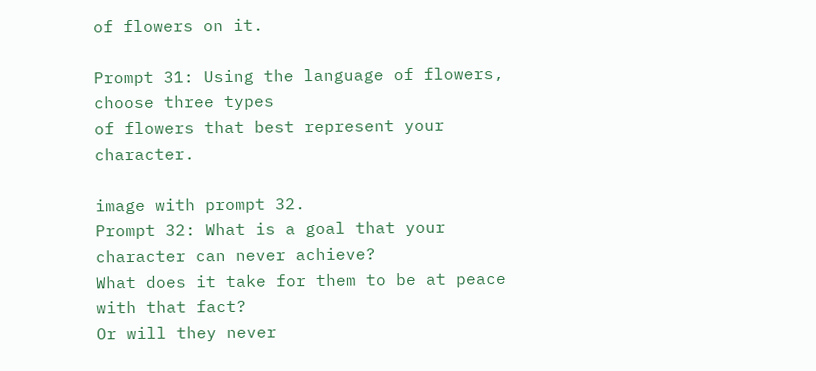of flowers on it.

Prompt 31: Using the language of flowers, choose three types
of flowers that best represent your character.

image with prompt 32.
Prompt 32: What is a goal that your character can never achieve?
What does it take for them to be at peace with that fact?
Or will they never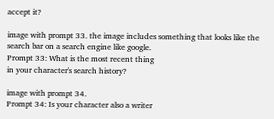accept it?

image with prompt 33. the image includes something that looks like the search bar on a search engine like google.
Prompt 33: What is the most recent thing
in your character's search history?

image with prompt 34.
Prompt 34: Is your character also a writer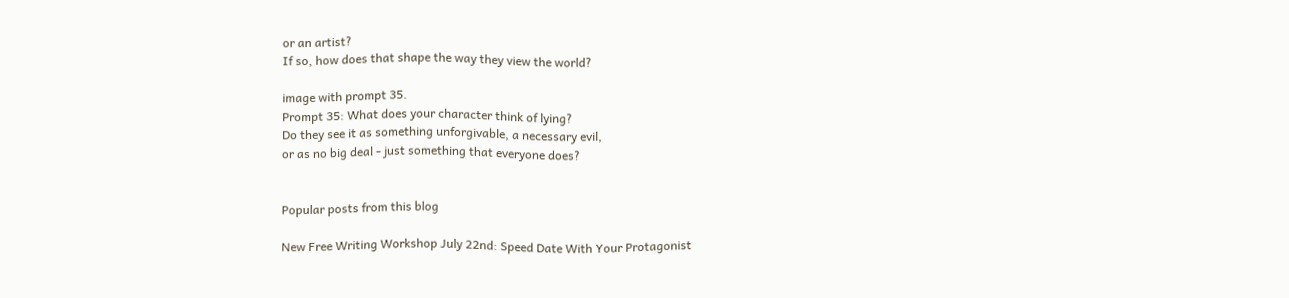or an artist?
If so, how does that shape the way they view the world?

image with prompt 35.
Prompt 35: What does your character think of lying?
Do they see it as something unforgivable, a necessary evil,
or as no big deal - just something that everyone does?


Popular posts from this blog

New Free Writing Workshop July 22nd: Speed Date With Your Protagonist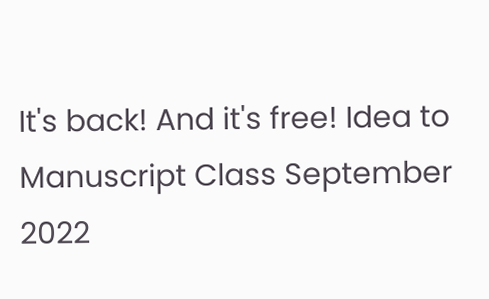It's back! And it's free! Idea to Manuscript Class September 2022